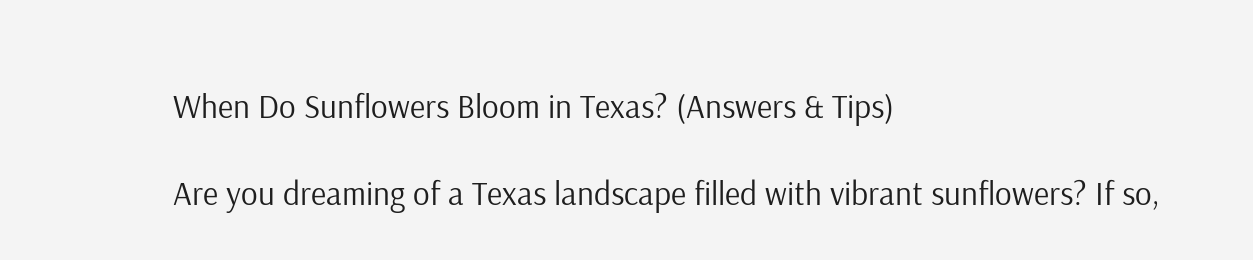When Do Sunflowers Bloom in Texas? (Answers & Tips)

Are you dreaming of a Texas landscape filled with vibrant sunflowers? If so,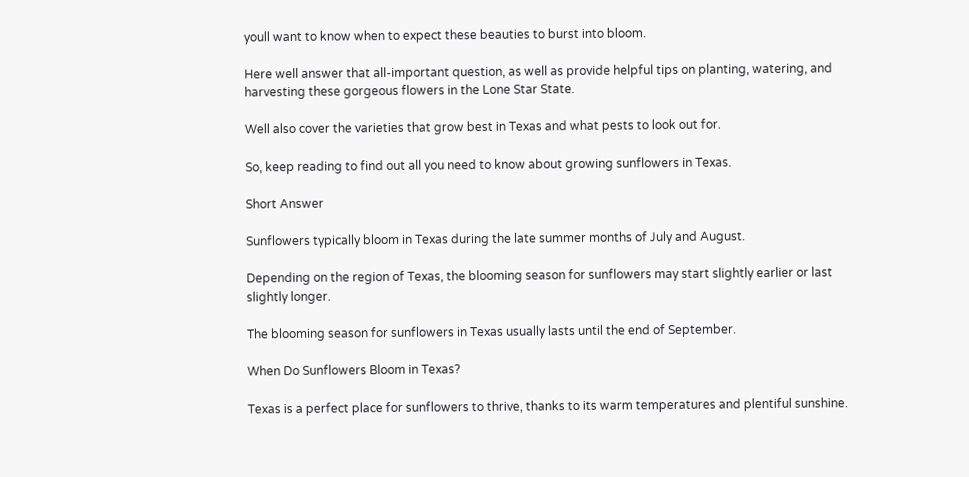youll want to know when to expect these beauties to burst into bloom.

Here well answer that all-important question, as well as provide helpful tips on planting, watering, and harvesting these gorgeous flowers in the Lone Star State.

Well also cover the varieties that grow best in Texas and what pests to look out for.

So, keep reading to find out all you need to know about growing sunflowers in Texas.

Short Answer

Sunflowers typically bloom in Texas during the late summer months of July and August.

Depending on the region of Texas, the blooming season for sunflowers may start slightly earlier or last slightly longer.

The blooming season for sunflowers in Texas usually lasts until the end of September.

When Do Sunflowers Bloom in Texas?

Texas is a perfect place for sunflowers to thrive, thanks to its warm temperatures and plentiful sunshine.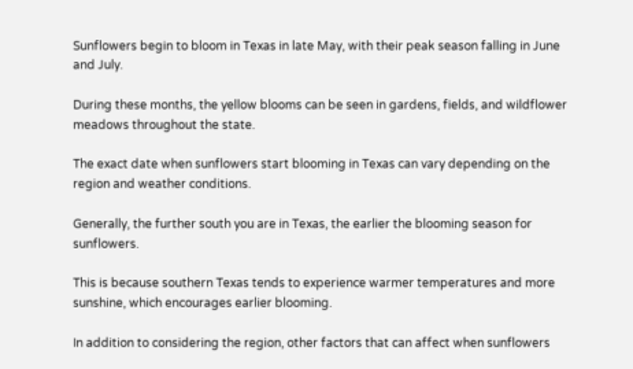Sunflowers begin to bloom in Texas in late May, with their peak season falling in June and July.

During these months, the yellow blooms can be seen in gardens, fields, and wildflower meadows throughout the state.

The exact date when sunflowers start blooming in Texas can vary depending on the region and weather conditions.

Generally, the further south you are in Texas, the earlier the blooming season for sunflowers.

This is because southern Texas tends to experience warmer temperatures and more sunshine, which encourages earlier blooming.

In addition to considering the region, other factors that can affect when sunflowers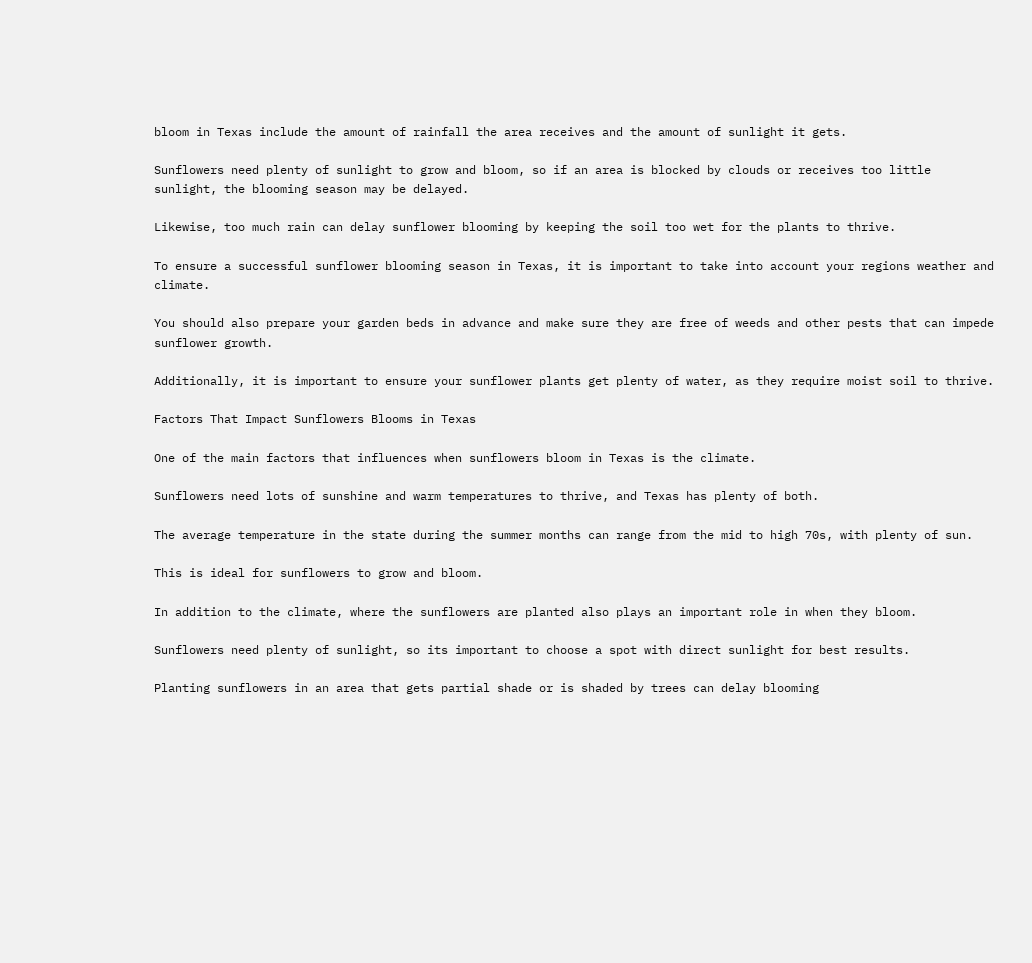bloom in Texas include the amount of rainfall the area receives and the amount of sunlight it gets.

Sunflowers need plenty of sunlight to grow and bloom, so if an area is blocked by clouds or receives too little sunlight, the blooming season may be delayed.

Likewise, too much rain can delay sunflower blooming by keeping the soil too wet for the plants to thrive.

To ensure a successful sunflower blooming season in Texas, it is important to take into account your regions weather and climate.

You should also prepare your garden beds in advance and make sure they are free of weeds and other pests that can impede sunflower growth.

Additionally, it is important to ensure your sunflower plants get plenty of water, as they require moist soil to thrive.

Factors That Impact Sunflowers Blooms in Texas

One of the main factors that influences when sunflowers bloom in Texas is the climate.

Sunflowers need lots of sunshine and warm temperatures to thrive, and Texas has plenty of both.

The average temperature in the state during the summer months can range from the mid to high 70s, with plenty of sun.

This is ideal for sunflowers to grow and bloom.

In addition to the climate, where the sunflowers are planted also plays an important role in when they bloom.

Sunflowers need plenty of sunlight, so its important to choose a spot with direct sunlight for best results.

Planting sunflowers in an area that gets partial shade or is shaded by trees can delay blooming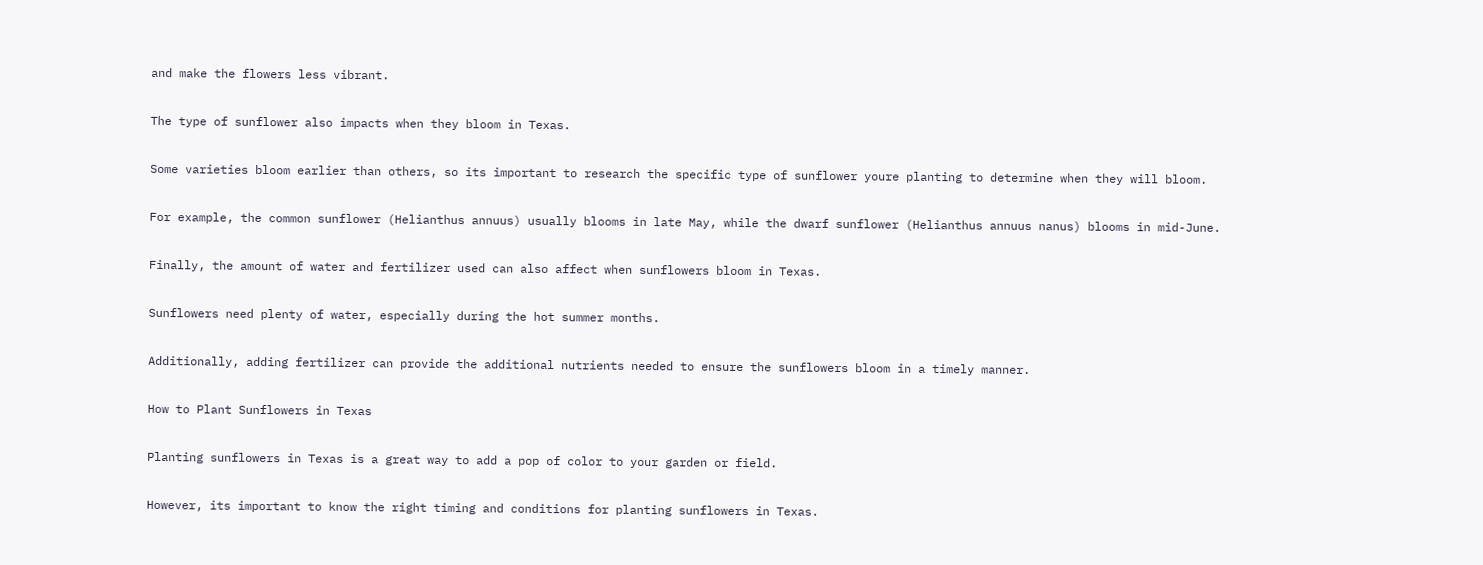and make the flowers less vibrant.

The type of sunflower also impacts when they bloom in Texas.

Some varieties bloom earlier than others, so its important to research the specific type of sunflower youre planting to determine when they will bloom.

For example, the common sunflower (Helianthus annuus) usually blooms in late May, while the dwarf sunflower (Helianthus annuus nanus) blooms in mid-June.

Finally, the amount of water and fertilizer used can also affect when sunflowers bloom in Texas.

Sunflowers need plenty of water, especially during the hot summer months.

Additionally, adding fertilizer can provide the additional nutrients needed to ensure the sunflowers bloom in a timely manner.

How to Plant Sunflowers in Texas

Planting sunflowers in Texas is a great way to add a pop of color to your garden or field.

However, its important to know the right timing and conditions for planting sunflowers in Texas.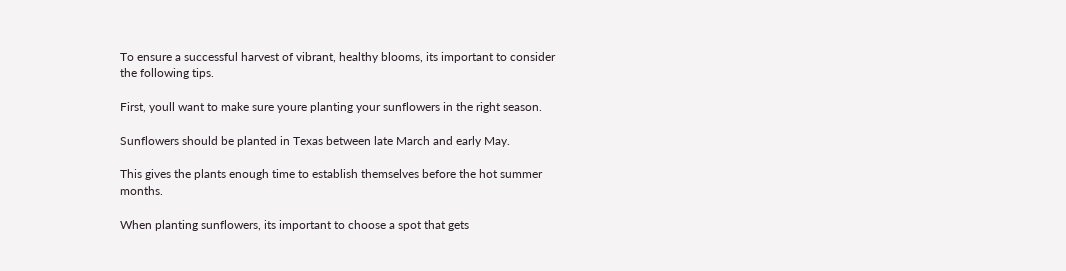To ensure a successful harvest of vibrant, healthy blooms, its important to consider the following tips.

First, youll want to make sure youre planting your sunflowers in the right season.

Sunflowers should be planted in Texas between late March and early May.

This gives the plants enough time to establish themselves before the hot summer months.

When planting sunflowers, its important to choose a spot that gets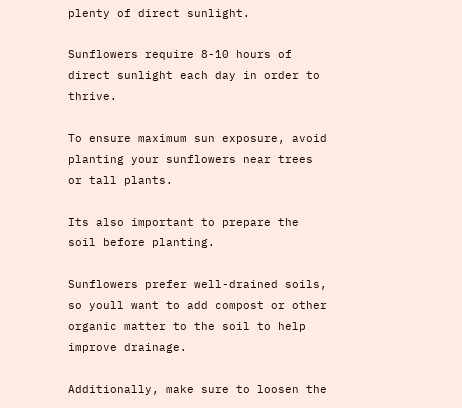plenty of direct sunlight.

Sunflowers require 8-10 hours of direct sunlight each day in order to thrive.

To ensure maximum sun exposure, avoid planting your sunflowers near trees or tall plants.

Its also important to prepare the soil before planting.

Sunflowers prefer well-drained soils, so youll want to add compost or other organic matter to the soil to help improve drainage.

Additionally, make sure to loosen the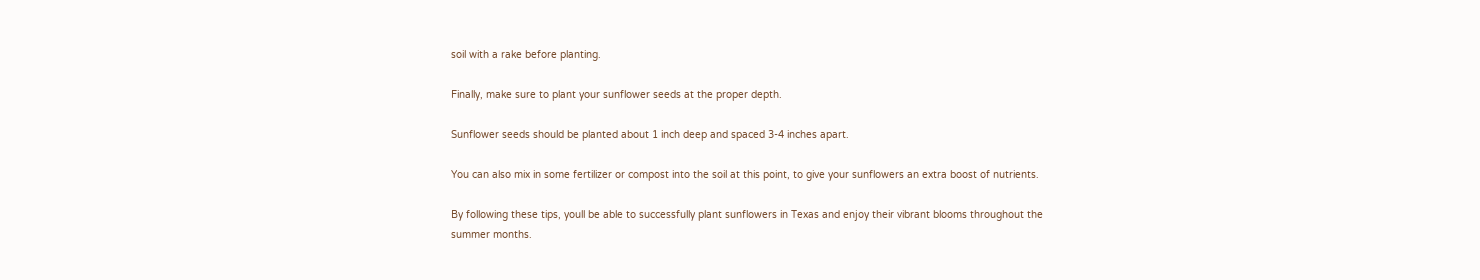soil with a rake before planting.

Finally, make sure to plant your sunflower seeds at the proper depth.

Sunflower seeds should be planted about 1 inch deep and spaced 3-4 inches apart.

You can also mix in some fertilizer or compost into the soil at this point, to give your sunflowers an extra boost of nutrients.

By following these tips, youll be able to successfully plant sunflowers in Texas and enjoy their vibrant blooms throughout the summer months.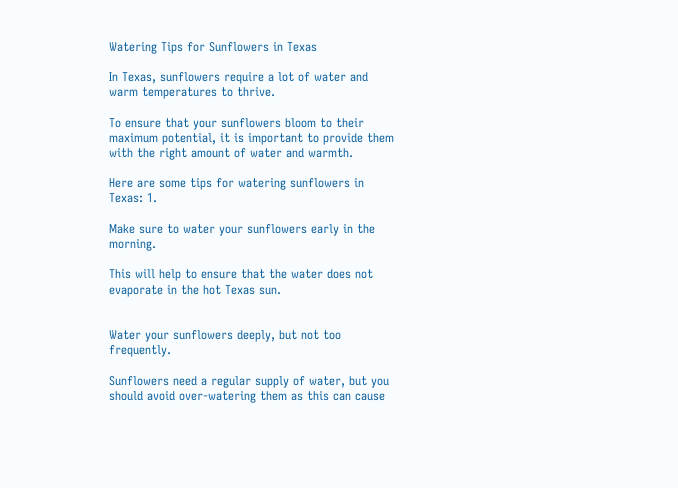Watering Tips for Sunflowers in Texas

In Texas, sunflowers require a lot of water and warm temperatures to thrive.

To ensure that your sunflowers bloom to their maximum potential, it is important to provide them with the right amount of water and warmth.

Here are some tips for watering sunflowers in Texas: 1.

Make sure to water your sunflowers early in the morning.

This will help to ensure that the water does not evaporate in the hot Texas sun.


Water your sunflowers deeply, but not too frequently.

Sunflowers need a regular supply of water, but you should avoid over-watering them as this can cause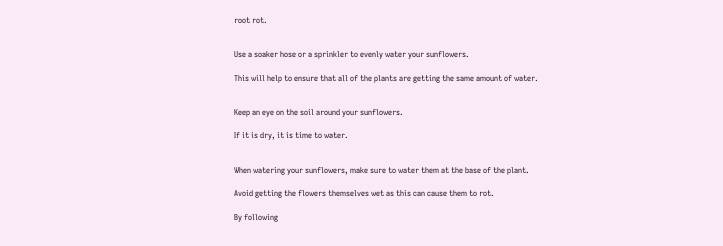root rot.


Use a soaker hose or a sprinkler to evenly water your sunflowers.

This will help to ensure that all of the plants are getting the same amount of water.


Keep an eye on the soil around your sunflowers.

If it is dry, it is time to water.


When watering your sunflowers, make sure to water them at the base of the plant.

Avoid getting the flowers themselves wet as this can cause them to rot.

By following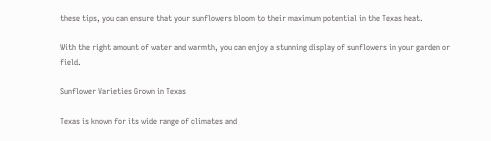these tips, you can ensure that your sunflowers bloom to their maximum potential in the Texas heat.

With the right amount of water and warmth, you can enjoy a stunning display of sunflowers in your garden or field.

Sunflower Varieties Grown in Texas

Texas is known for its wide range of climates and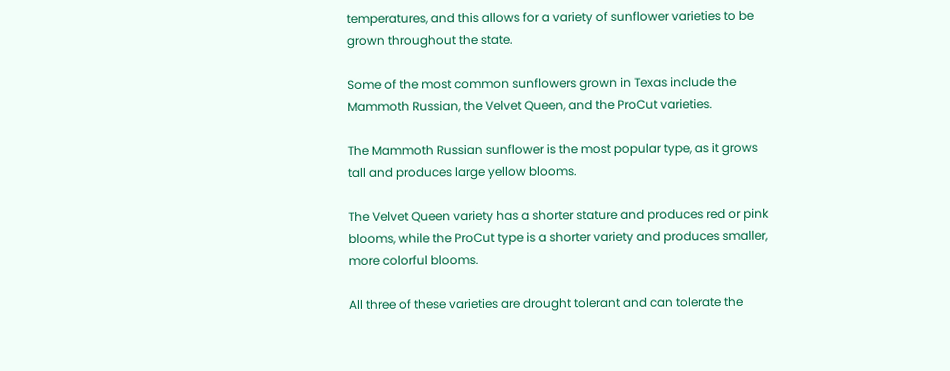temperatures, and this allows for a variety of sunflower varieties to be grown throughout the state.

Some of the most common sunflowers grown in Texas include the Mammoth Russian, the Velvet Queen, and the ProCut varieties.

The Mammoth Russian sunflower is the most popular type, as it grows tall and produces large yellow blooms.

The Velvet Queen variety has a shorter stature and produces red or pink blooms, while the ProCut type is a shorter variety and produces smaller, more colorful blooms.

All three of these varieties are drought tolerant and can tolerate the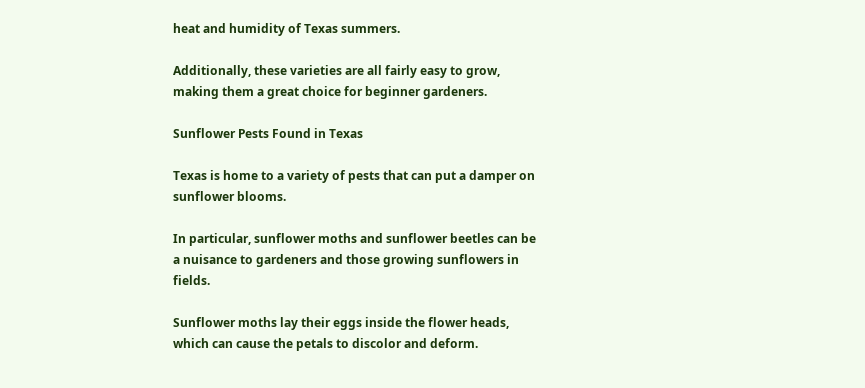heat and humidity of Texas summers.

Additionally, these varieties are all fairly easy to grow, making them a great choice for beginner gardeners.

Sunflower Pests Found in Texas

Texas is home to a variety of pests that can put a damper on sunflower blooms.

In particular, sunflower moths and sunflower beetles can be a nuisance to gardeners and those growing sunflowers in fields.

Sunflower moths lay their eggs inside the flower heads, which can cause the petals to discolor and deform.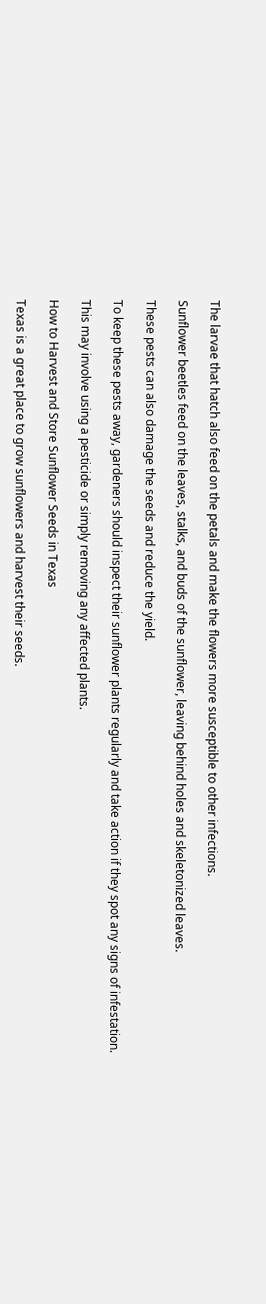The larvae that hatch also feed on the petals and make the flowers more susceptible to other infections.

Sunflower beetles feed on the leaves, stalks, and buds of the sunflower, leaving behind holes and skeletonized leaves.

These pests can also damage the seeds and reduce the yield.

To keep these pests away, gardeners should inspect their sunflower plants regularly and take action if they spot any signs of infestation.

This may involve using a pesticide or simply removing any affected plants.

How to Harvest and Store Sunflower Seeds in Texas

Texas is a great place to grow sunflowers and harvest their seeds.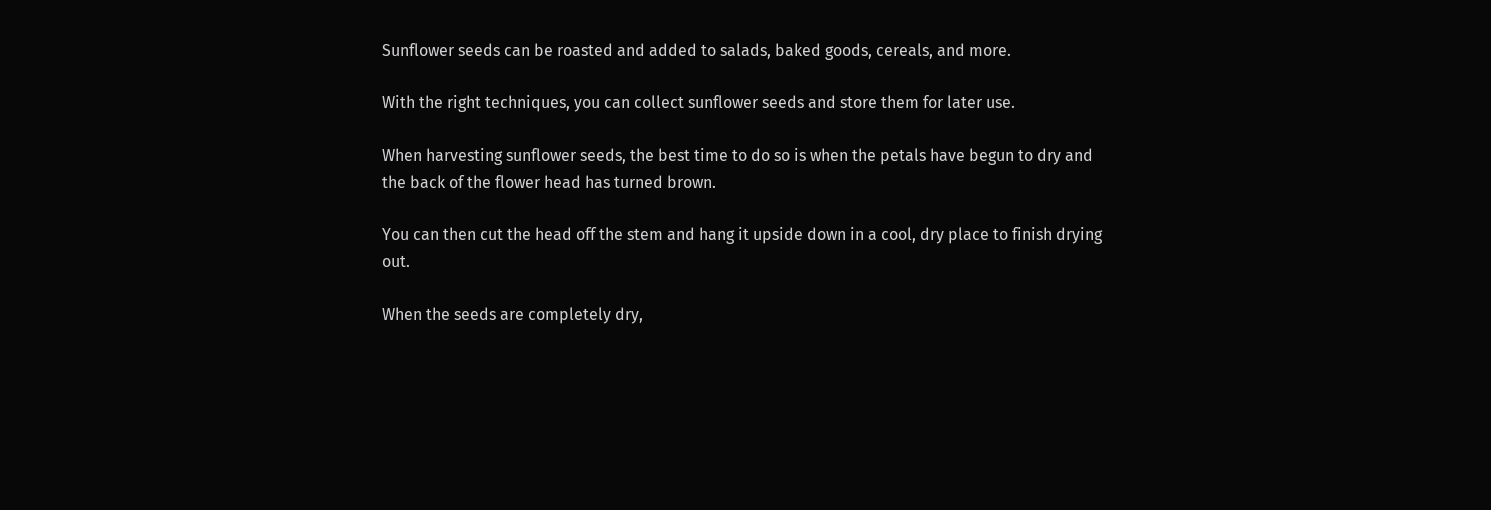Sunflower seeds can be roasted and added to salads, baked goods, cereals, and more.

With the right techniques, you can collect sunflower seeds and store them for later use.

When harvesting sunflower seeds, the best time to do so is when the petals have begun to dry and the back of the flower head has turned brown.

You can then cut the head off the stem and hang it upside down in a cool, dry place to finish drying out.

When the seeds are completely dry,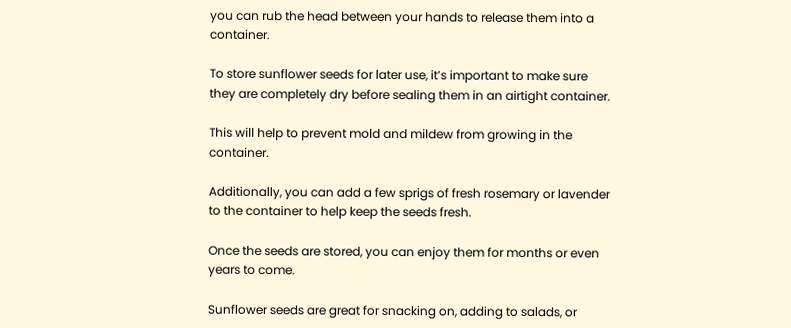you can rub the head between your hands to release them into a container.

To store sunflower seeds for later use, it’s important to make sure they are completely dry before sealing them in an airtight container.

This will help to prevent mold and mildew from growing in the container.

Additionally, you can add a few sprigs of fresh rosemary or lavender to the container to help keep the seeds fresh.

Once the seeds are stored, you can enjoy them for months or even years to come.

Sunflower seeds are great for snacking on, adding to salads, or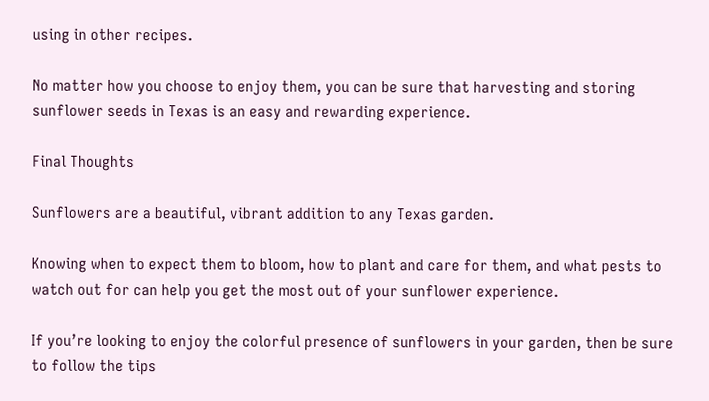using in other recipes.

No matter how you choose to enjoy them, you can be sure that harvesting and storing sunflower seeds in Texas is an easy and rewarding experience.

Final Thoughts

Sunflowers are a beautiful, vibrant addition to any Texas garden.

Knowing when to expect them to bloom, how to plant and care for them, and what pests to watch out for can help you get the most out of your sunflower experience.

If you’re looking to enjoy the colorful presence of sunflowers in your garden, then be sure to follow the tips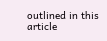outlined in this article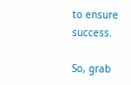to ensure success.

So, grab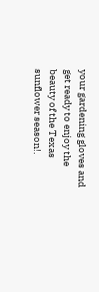your gardening gloves and get ready to enjoy the beauty of the Texas sunflower season!.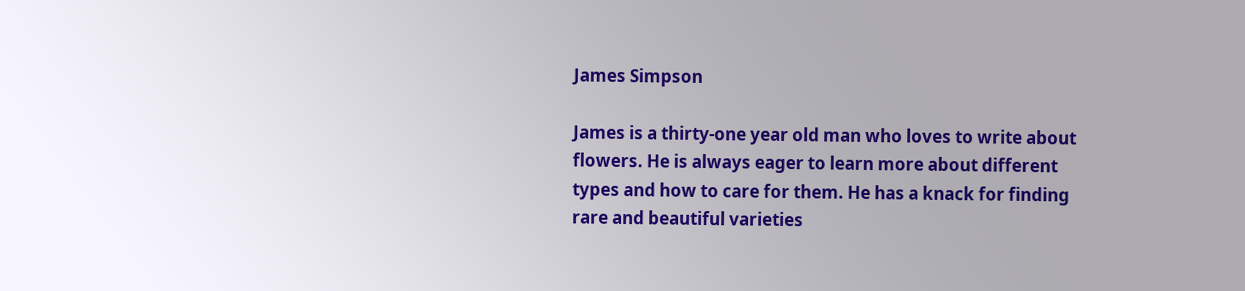James Simpson

James is a thirty-one year old man who loves to write about flowers. He is always eager to learn more about different types and how to care for them. He has a knack for finding rare and beautiful varieties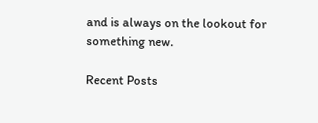and is always on the lookout for something new.

Recent Posts